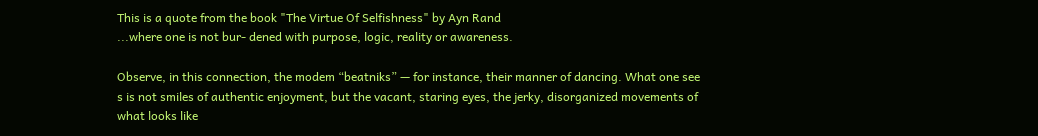This is a quote from the book "The Virtue Of Selfishness" by Ayn Rand
...where one is not bur- dened with purpose, logic, reality or awareness.

Observe, in this connection, the modem “beatniks” — for instance, their manner of dancing. What one see
s is not smiles of authentic enjoyment, but the vacant, staring eyes, the jerky, disorganized movements of what looks like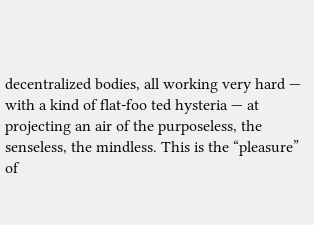decentralized bodies, all working very hard — with a kind of flat-foo ted hysteria — at projecting an air of the purposeless, the senseless, the mindless. This is the “pleasure” of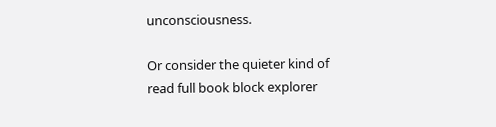unconsciousness.

Or consider the quieter kind of
read full book block explorer